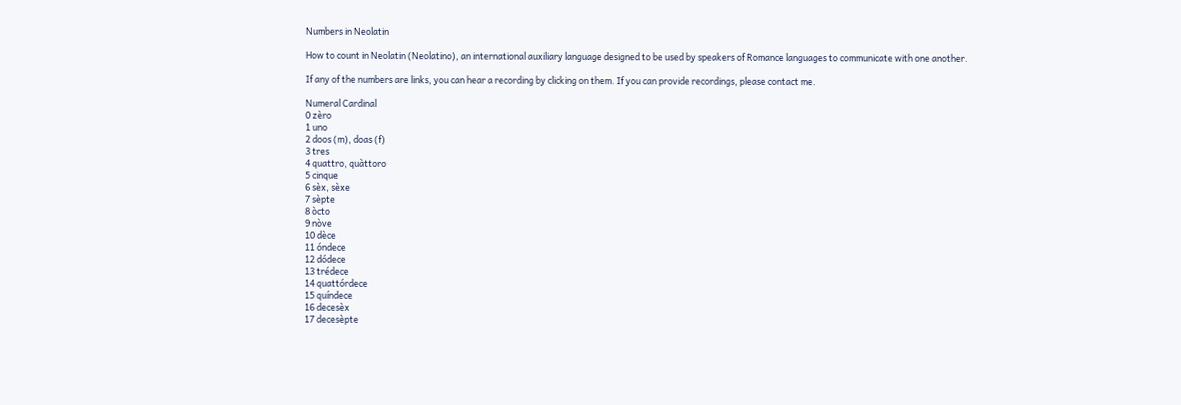Numbers in Neolatin

How to count in Neolatin (Neolatino), an international auxiliary language designed to be used by speakers of Romance languages to communicate with one another.

If any of the numbers are links, you can hear a recording by clicking on them. If you can provide recordings, please contact me.

Numeral Cardinal
0 zèro
1 uno
2 doos (m), doas (f)
3 tres
4 quattro, quàttoro
5 cinque
6 sèx, sèxe
7 sèpte
8 òcto
9 nòve
10 dèce
11 óndece
12 dódece
13 trédece
14 quattórdece
15 quíndece
16 decesèx
17 decesèpte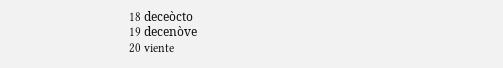18 deceòcto
19 decenòve
20 viente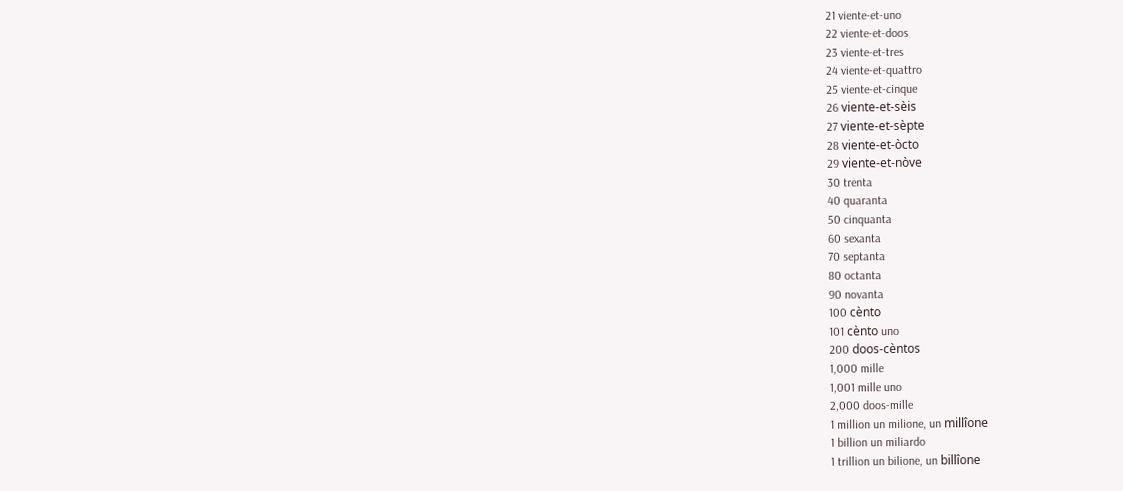21 viente-et-uno
22 viente-et-doos
23 viente-et-tres
24 viente-et-quattro
25 viente-et-cinque
26 viente-et-sèis
27 viente-et-sèpte
28 viente-et-òcto
29 viente-et-nòve
30 trenta
40 quaranta
50 cinquanta
60 sexanta
70 septanta
80 octanta
90 novanta
100 cènto
101 cènto uno
200 doos-cèntos
1,000 mille
1,001 mille uno
2,000 doos-mille
1 million un milione, un millîone
1 billion un miliardo
1 trillion un bilione, un billîone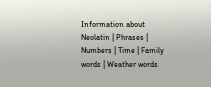Information about Neolatin | Phrases | Numbers | Time | Family words | Weather words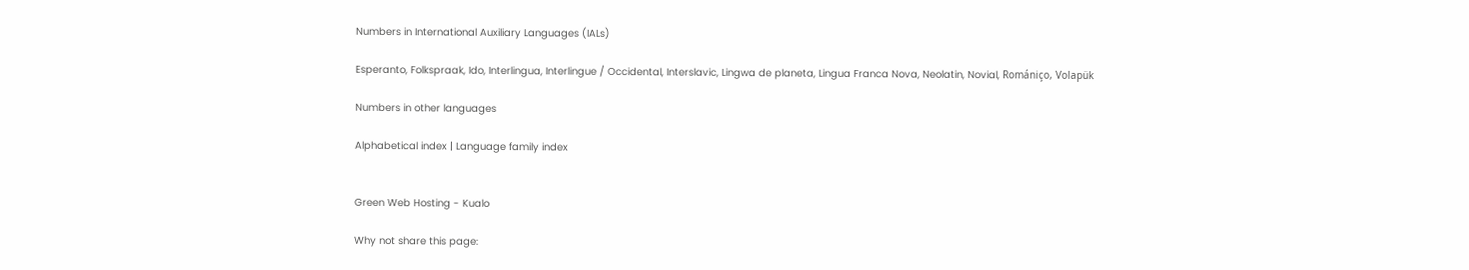Numbers in International Auxiliary Languages (IALs)

Esperanto, Folkspraak, Ido, Interlingua, Interlingue / Occidental, Interslavic, Lingwa de planeta, Lingua Franca Nova, Neolatin, Novial, Romániço, Volapük

Numbers in other languages

Alphabetical index | Language family index


Green Web Hosting - Kualo

Why not share this page: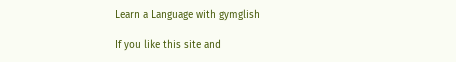Learn a Language with gymglish

If you like this site and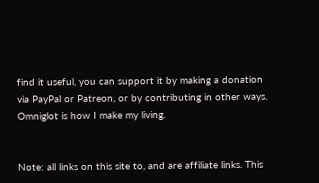find it useful, you can support it by making a donation via PayPal or Patreon, or by contributing in other ways. Omniglot is how I make my living.


Note: all links on this site to, and are affiliate links. This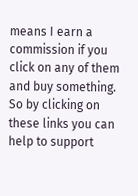means I earn a commission if you click on any of them and buy something. So by clicking on these links you can help to support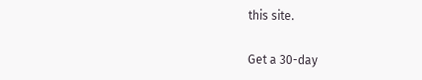this site.

Get a 30-day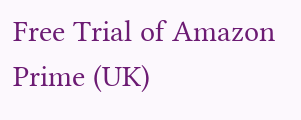Free Trial of Amazon Prime (UK)